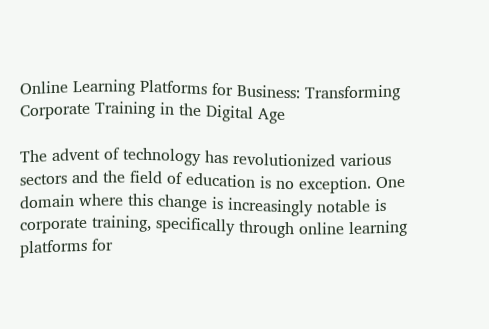Online Learning Platforms for Business: Transforming Corporate Training in the Digital Age

The advent of technology has revolutionized various sectors and the field of education is no exception. One domain where this change is increasingly notable is corporate training, specifically through online learning platforms for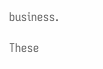business.

These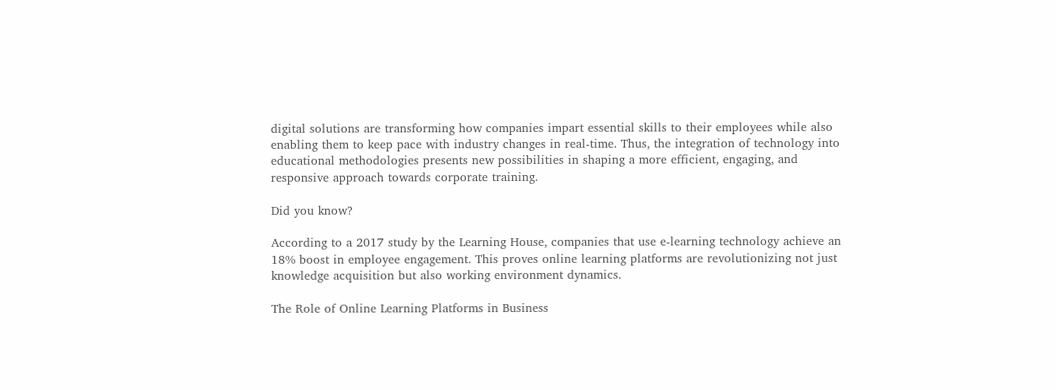digital solutions are transforming how companies impart essential skills to their employees while also enabling them to keep pace with industry changes in real-time. Thus, the integration of technology into educational methodologies presents new possibilities in shaping a more efficient, engaging, and responsive approach towards corporate training.

Did you know?

According to a 2017 study by the Learning House, companies that use e-learning technology achieve an 18% boost in employee engagement. This proves online learning platforms are revolutionizing not just knowledge acquisition but also working environment dynamics.

The Role of Online Learning Platforms in Business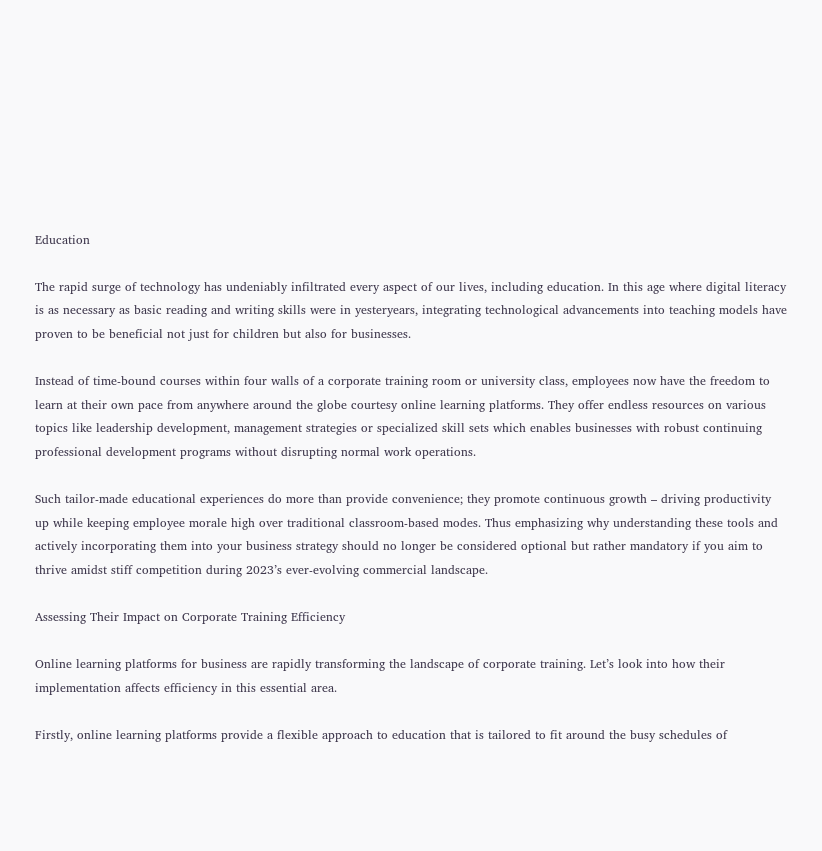Education

The rapid surge of technology has undeniably infiltrated every aspect of our lives, including education. In this age where digital literacy is as necessary as basic reading and writing skills were in yesteryears, integrating technological advancements into teaching models have proven to be beneficial not just for children but also for businesses.

Instead of time-bound courses within four walls of a corporate training room or university class, employees now have the freedom to learn at their own pace from anywhere around the globe courtesy online learning platforms. They offer endless resources on various topics like leadership development, management strategies or specialized skill sets which enables businesses with robust continuing professional development programs without disrupting normal work operations.

Such tailor-made educational experiences do more than provide convenience; they promote continuous growth – driving productivity up while keeping employee morale high over traditional classroom-based modes. Thus emphasizing why understanding these tools and actively incorporating them into your business strategy should no longer be considered optional but rather mandatory if you aim to thrive amidst stiff competition during 2023’s ever-evolving commercial landscape.

Assessing Their Impact on Corporate Training Efficiency

Online learning platforms for business are rapidly transforming the landscape of corporate training. Let’s look into how their implementation affects efficiency in this essential area.

Firstly, online learning platforms provide a flexible approach to education that is tailored to fit around the busy schedules of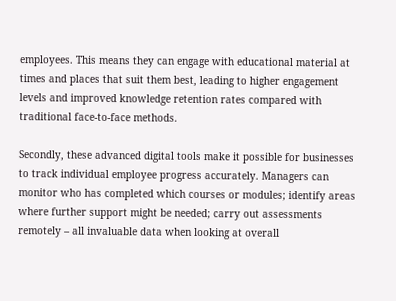employees. This means they can engage with educational material at times and places that suit them best, leading to higher engagement levels and improved knowledge retention rates compared with traditional face-to-face methods.

Secondly, these advanced digital tools make it possible for businesses to track individual employee progress accurately. Managers can monitor who has completed which courses or modules; identify areas where further support might be needed; carry out assessments remotely – all invaluable data when looking at overall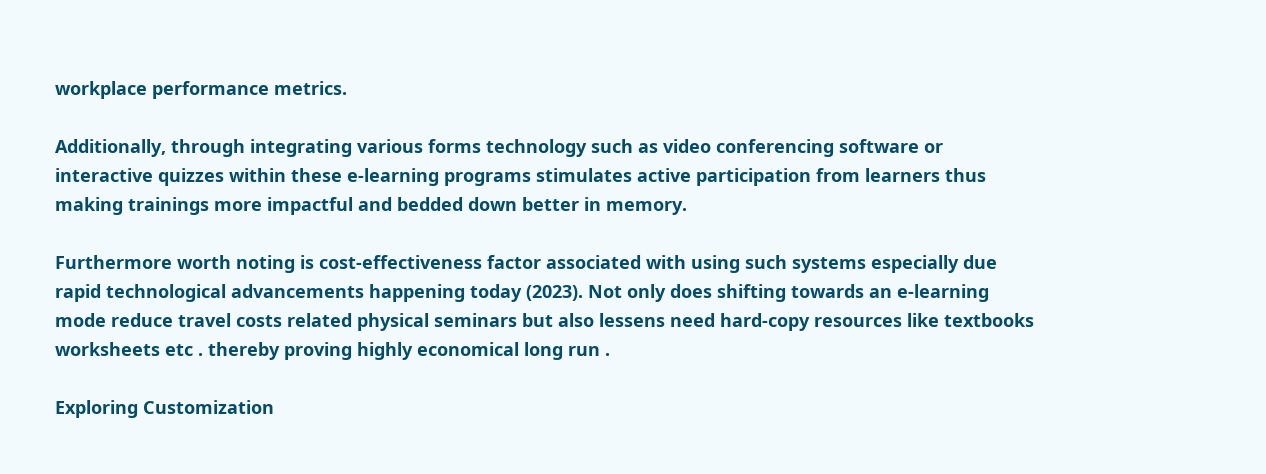workplace performance metrics.

Additionally, through integrating various forms technology such as video conferencing software or interactive quizzes within these e-learning programs stimulates active participation from learners thus making trainings more impactful and bedded down better in memory.

Furthermore worth noting is cost-effectiveness factor associated with using such systems especially due rapid technological advancements happening today (2023). Not only does shifting towards an e-learning mode reduce travel costs related physical seminars but also lessens need hard-copy resources like textbooks worksheets etc . thereby proving highly economical long run .

Exploring Customization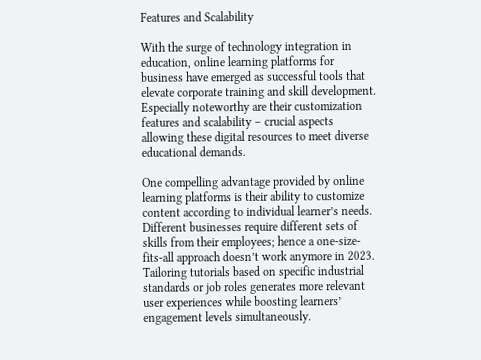Features and Scalability

With the surge of technology integration in education, online learning platforms for business have emerged as successful tools that elevate corporate training and skill development. Especially noteworthy are their customization features and scalability – crucial aspects allowing these digital resources to meet diverse educational demands.

One compelling advantage provided by online learning platforms is their ability to customize content according to individual learner’s needs. Different businesses require different sets of skills from their employees; hence a one-size-fits-all approach doesn’t work anymore in 2023. Tailoring tutorials based on specific industrial standards or job roles generates more relevant user experiences while boosting learners’ engagement levels simultaneously.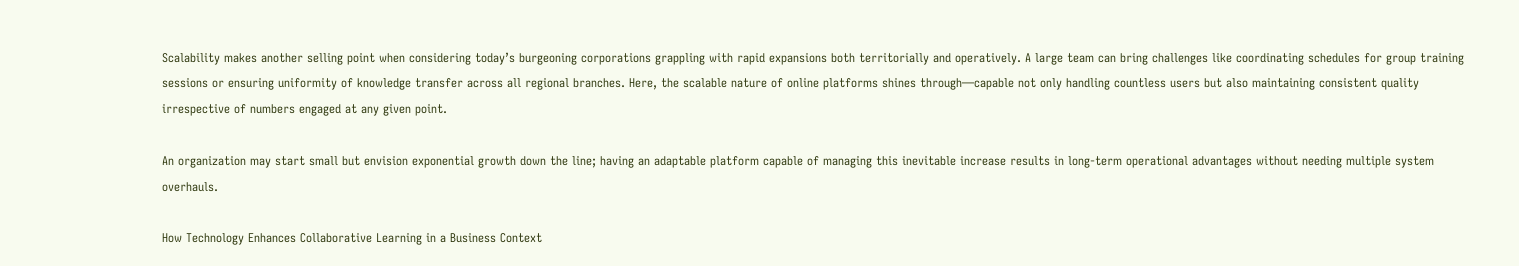Scalability makes another selling point when considering today’s burgeoning corporations grappling with rapid expansions both territorially and operatively. A large team can bring challenges like coordinating schedules for group training sessions or ensuring uniformity of knowledge transfer across all regional branches. Here, the scalable nature of online platforms shines through—capable not only handling countless users but also maintaining consistent quality irrespective of numbers engaged at any given point.

An organization may start small but envision exponential growth down the line; having an adaptable platform capable of managing this inevitable increase results in long-term operational advantages without needing multiple system overhauls.

How Technology Enhances Collaborative Learning in a Business Context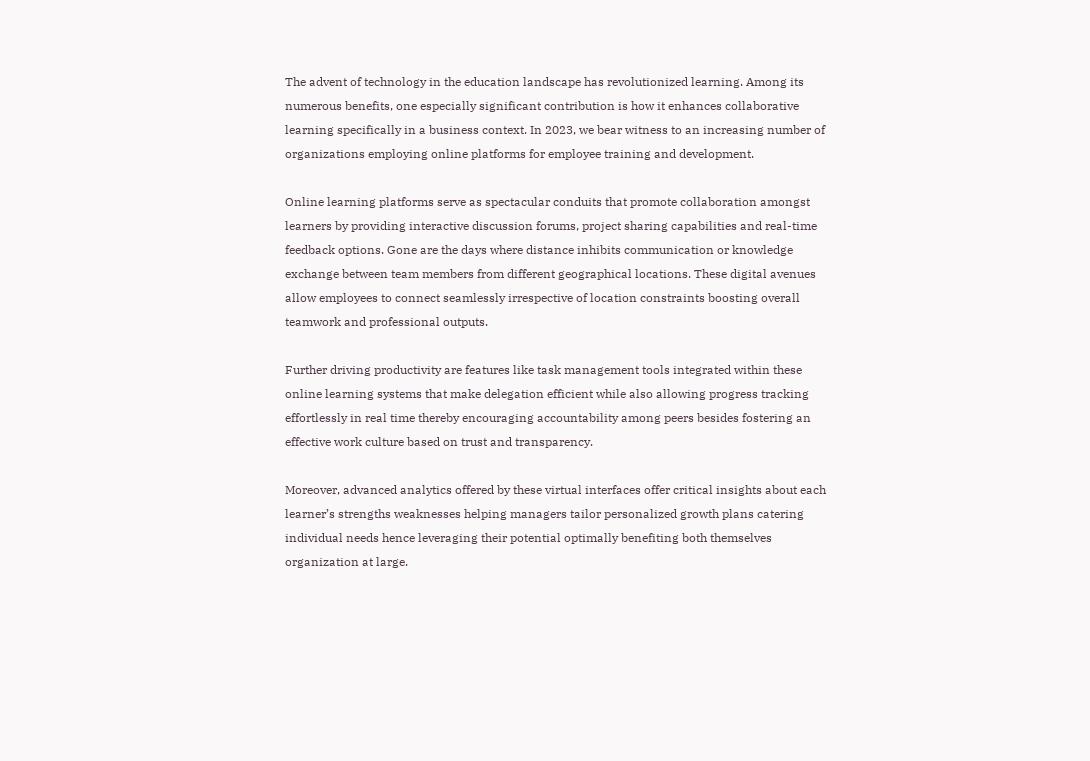The advent of technology in the education landscape has revolutionized learning. Among its numerous benefits, one especially significant contribution is how it enhances collaborative learning specifically in a business context. In 2023, we bear witness to an increasing number of organizations employing online platforms for employee training and development.

Online learning platforms serve as spectacular conduits that promote collaboration amongst learners by providing interactive discussion forums, project sharing capabilities and real-time feedback options. Gone are the days where distance inhibits communication or knowledge exchange between team members from different geographical locations. These digital avenues allow employees to connect seamlessly irrespective of location constraints boosting overall teamwork and professional outputs.

Further driving productivity are features like task management tools integrated within these online learning systems that make delegation efficient while also allowing progress tracking effortlessly in real time thereby encouraging accountability among peers besides fostering an effective work culture based on trust and transparency.

Moreover, advanced analytics offered by these virtual interfaces offer critical insights about each learner’s strengths weaknesses helping managers tailor personalized growth plans catering individual needs hence leveraging their potential optimally benefiting both themselves organization at large.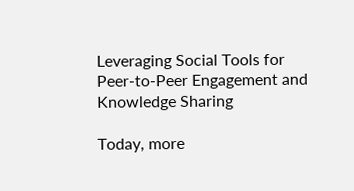Leveraging Social Tools for Peer-to-Peer Engagement and Knowledge Sharing

Today, more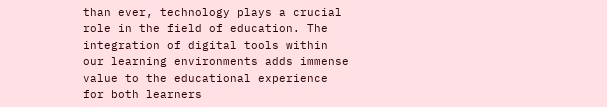than ever, technology plays a crucial role in the field of education. The integration of digital tools within our learning environments adds immense value to the educational experience for both learners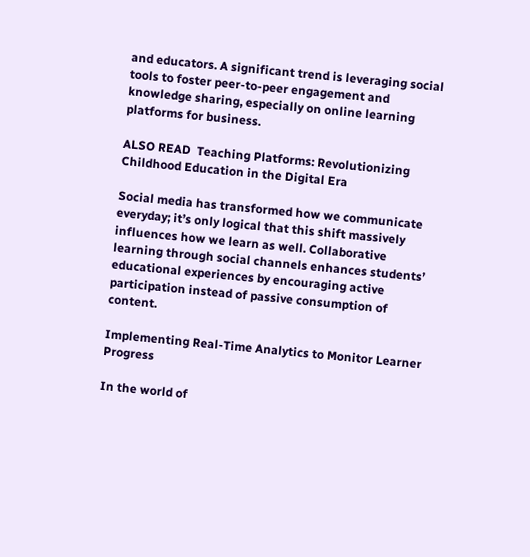and educators. A significant trend is leveraging social tools to foster peer-to-peer engagement and knowledge sharing, especially on online learning platforms for business.

ALSO READ  Teaching Platforms: Revolutionizing Childhood Education in the Digital Era

Social media has transformed how we communicate everyday; it’s only logical that this shift massively influences how we learn as well. Collaborative learning through social channels enhances students’ educational experiences by encouraging active participation instead of passive consumption of content.

Implementing Real-Time Analytics to Monitor Learner Progress

In the world of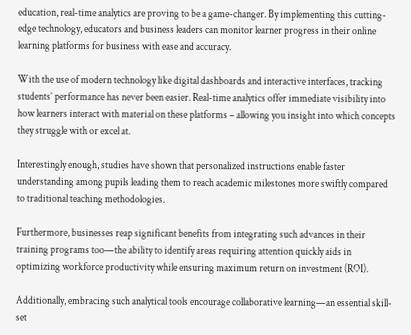education, real-time analytics are proving to be a game-changer. By implementing this cutting-edge technology, educators and business leaders can monitor learner progress in their online learning platforms for business with ease and accuracy.

With the use of modern technology like digital dashboards and interactive interfaces, tracking students’ performance has never been easier. Real-time analytics offer immediate visibility into how learners interact with material on these platforms – allowing you insight into which concepts they struggle with or excel at.

Interestingly enough, studies have shown that personalized instructions enable faster understanding among pupils leading them to reach academic milestones more swiftly compared to traditional teaching methodologies.

Furthermore, businesses reap significant benefits from integrating such advances in their training programs too—the ability to identify areas requiring attention quickly aids in optimizing workforce productivity while ensuring maximum return on investment (ROI).

Additionally, embracing such analytical tools encourage collaborative learning—an essential skill-set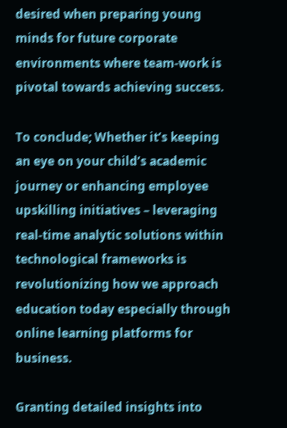desired when preparing young minds for future corporate environments where team-work is pivotal towards achieving success.

To conclude; Whether it’s keeping an eye on your child’s academic journey or enhancing employee upskilling initiatives – leveraging real-time analytic solutions within technological frameworks is revolutionizing how we approach education today especially through online learning platforms for business.

Granting detailed insights into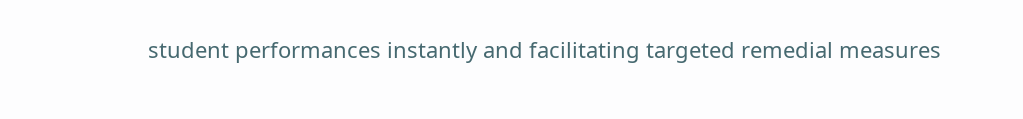student performances instantly and facilitating targeted remedial measures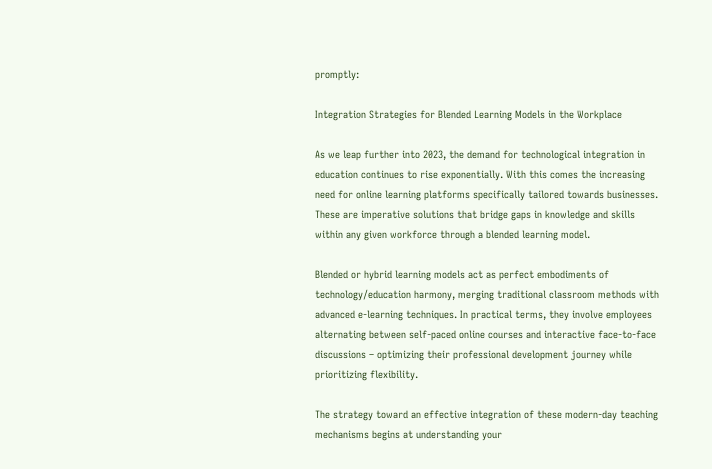promptly:

Integration Strategies for Blended Learning Models in the Workplace

As we leap further into 2023, the demand for technological integration in education continues to rise exponentially. With this comes the increasing need for online learning platforms specifically tailored towards businesses. These are imperative solutions that bridge gaps in knowledge and skills within any given workforce through a blended learning model.

Blended or hybrid learning models act as perfect embodiments of technology/education harmony, merging traditional classroom methods with advanced e-learning techniques. In practical terms, they involve employees alternating between self-paced online courses and interactive face-to-face discussions – optimizing their professional development journey while prioritizing flexibility.

The strategy toward an effective integration of these modern-day teaching mechanisms begins at understanding your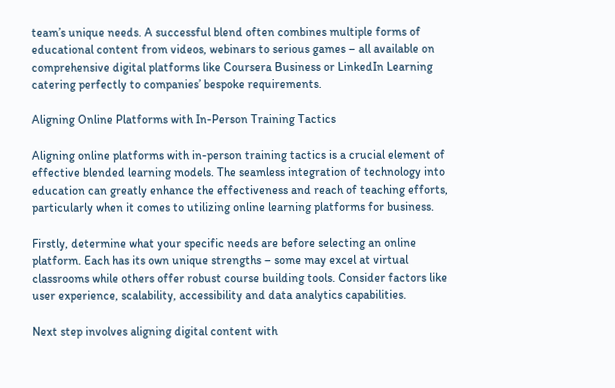team’s unique needs. A successful blend often combines multiple forms of educational content from videos, webinars to serious games – all available on comprehensive digital platforms like Coursera Business or LinkedIn Learning catering perfectly to companies’ bespoke requirements.

Aligning Online Platforms with In-Person Training Tactics

Aligning online platforms with in-person training tactics is a crucial element of effective blended learning models. The seamless integration of technology into education can greatly enhance the effectiveness and reach of teaching efforts, particularly when it comes to utilizing online learning platforms for business.

Firstly, determine what your specific needs are before selecting an online platform. Each has its own unique strengths – some may excel at virtual classrooms while others offer robust course building tools. Consider factors like user experience, scalability, accessibility and data analytics capabilities.

Next step involves aligning digital content with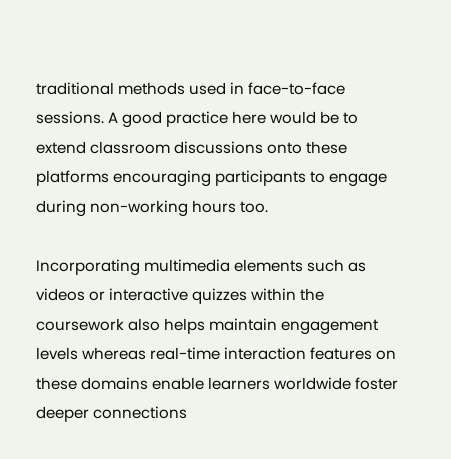traditional methods used in face-to-face sessions. A good practice here would be to extend classroom discussions onto these platforms encouraging participants to engage during non-working hours too.

Incorporating multimedia elements such as videos or interactive quizzes within the coursework also helps maintain engagement levels whereas real-time interaction features on these domains enable learners worldwide foster deeper connections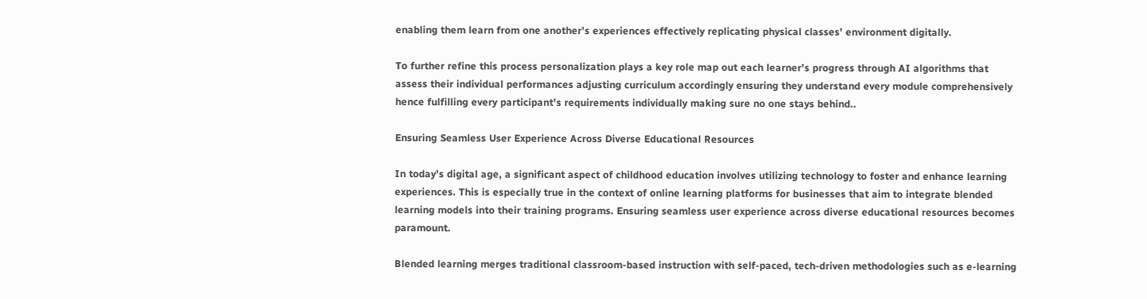enabling them learn from one another’s experiences effectively replicating physical classes’ environment digitally.

To further refine this process personalization plays a key role map out each learner’s progress through AI algorithms that assess their individual performances adjusting curriculum accordingly ensuring they understand every module comprehensively hence fulfilling every participant’s requirements individually making sure no one stays behind..

Ensuring Seamless User Experience Across Diverse Educational Resources

In today’s digital age, a significant aspect of childhood education involves utilizing technology to foster and enhance learning experiences. This is especially true in the context of online learning platforms for businesses that aim to integrate blended learning models into their training programs. Ensuring seamless user experience across diverse educational resources becomes paramount.

Blended learning merges traditional classroom-based instruction with self-paced, tech-driven methodologies such as e-learning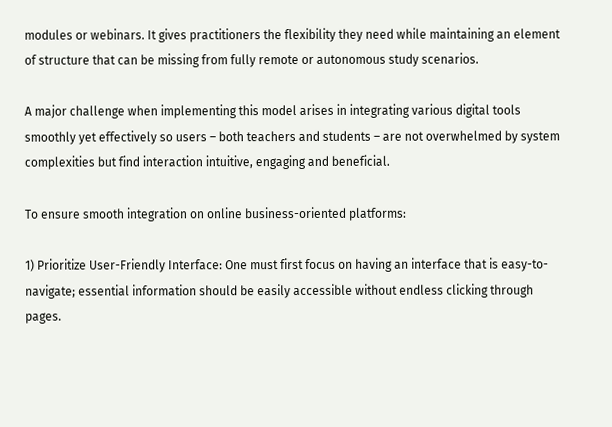modules or webinars. It gives practitioners the flexibility they need while maintaining an element of structure that can be missing from fully remote or autonomous study scenarios.

A major challenge when implementing this model arises in integrating various digital tools smoothly yet effectively so users – both teachers and students – are not overwhelmed by system complexities but find interaction intuitive, engaging and beneficial.

To ensure smooth integration on online business-oriented platforms:

1) Prioritize User-Friendly Interface: One must first focus on having an interface that is easy-to-navigate; essential information should be easily accessible without endless clicking through pages.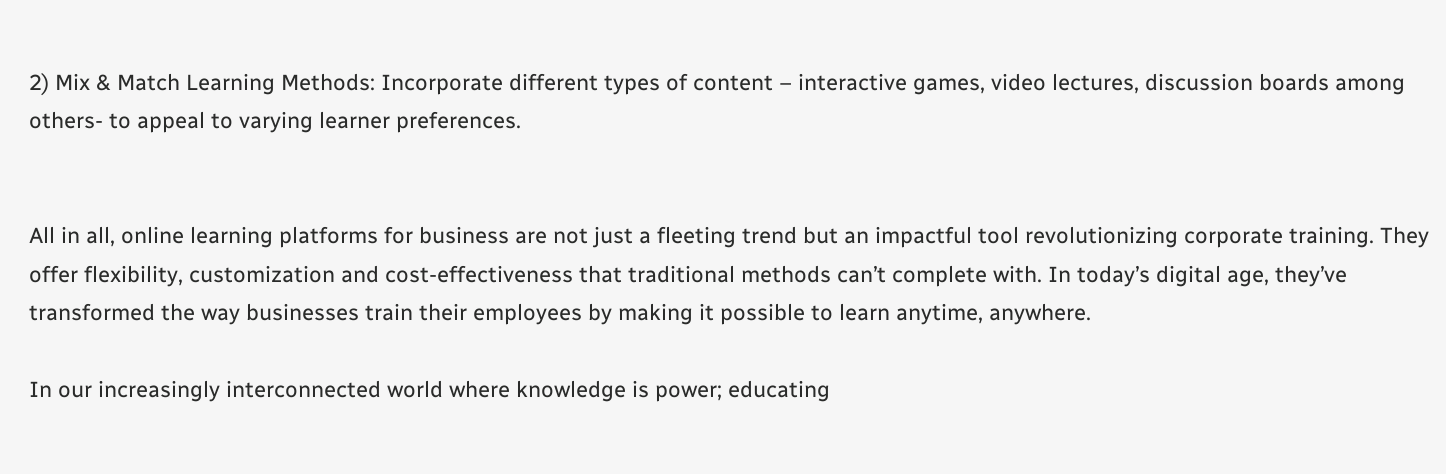2) Mix & Match Learning Methods: Incorporate different types of content – interactive games, video lectures, discussion boards among others- to appeal to varying learner preferences.


All in all, online learning platforms for business are not just a fleeting trend but an impactful tool revolutionizing corporate training. They offer flexibility, customization and cost-effectiveness that traditional methods can’t complete with. In today’s digital age, they’ve transformed the way businesses train their employees by making it possible to learn anytime, anywhere.

In our increasingly interconnected world where knowledge is power; educating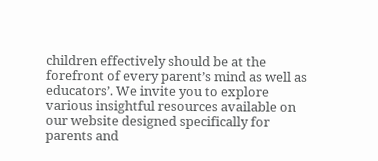children effectively should be at the forefront of every parent’s mind as well as educators’. We invite you to explore various insightful resources available on our website designed specifically for parents and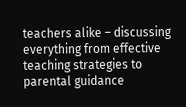teachers alike – discussing everything from effective teaching strategies to parental guidance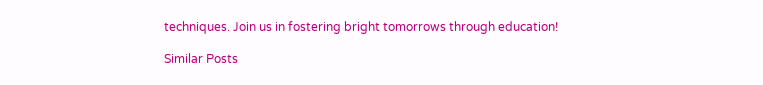techniques. Join us in fostering bright tomorrows through education!

Similar Posts